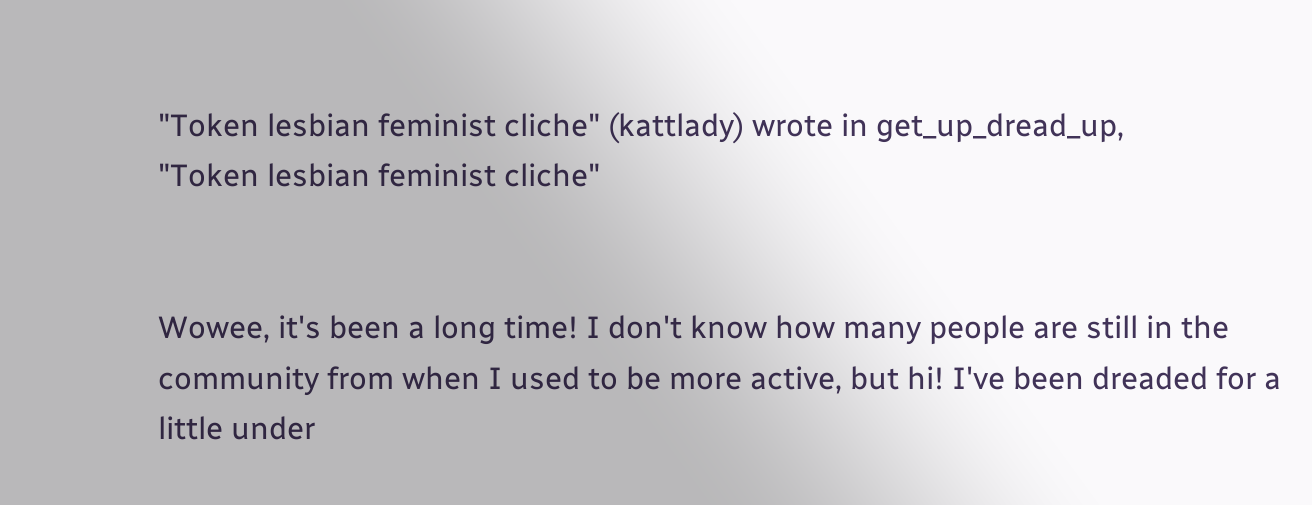"Token lesbian feminist cliche" (kattlady) wrote in get_up_dread_up,
"Token lesbian feminist cliche"


Wowee, it's been a long time! I don't know how many people are still in the community from when I used to be more active, but hi! I've been dreaded for a little under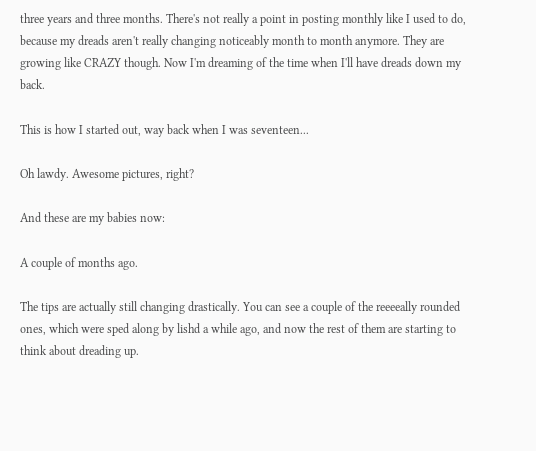three years and three months. There's not really a point in posting monthly like I used to do, because my dreads aren't really changing noticeably month to month anymore. They are growing like CRAZY though. Now I'm dreaming of the time when I'll have dreads down my back.

This is how I started out, way back when I was seventeen...

Oh lawdy. Awesome pictures, right?

And these are my babies now:

A couple of months ago.

The tips are actually still changing drastically. You can see a couple of the reeeeally rounded ones, which were sped along by lishd a while ago, and now the rest of them are starting to think about dreading up.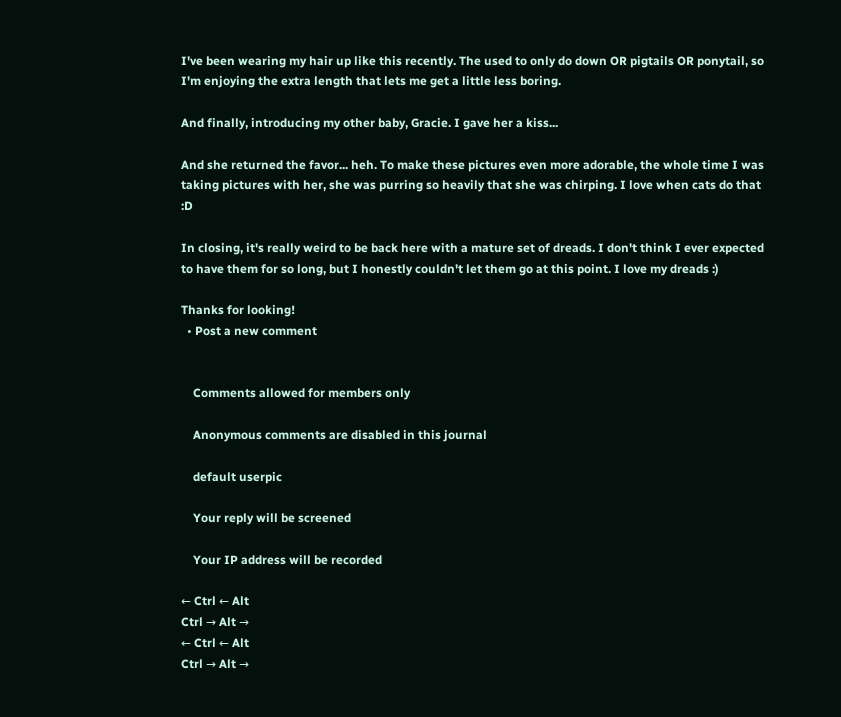I've been wearing my hair up like this recently. The used to only do down OR pigtails OR ponytail, so I'm enjoying the extra length that lets me get a little less boring.

And finally, introducing my other baby, Gracie. I gave her a kiss...

And she returned the favor... heh. To make these pictures even more adorable, the whole time I was taking pictures with her, she was purring so heavily that she was chirping. I love when cats do that :D

In closing, it's really weird to be back here with a mature set of dreads. I don't think I ever expected to have them for so long, but I honestly couldn't let them go at this point. I love my dreads :)

Thanks for looking!
  • Post a new comment


    Comments allowed for members only

    Anonymous comments are disabled in this journal

    default userpic

    Your reply will be screened

    Your IP address will be recorded

← Ctrl ← Alt
Ctrl → Alt →
← Ctrl ← Alt
Ctrl → Alt →